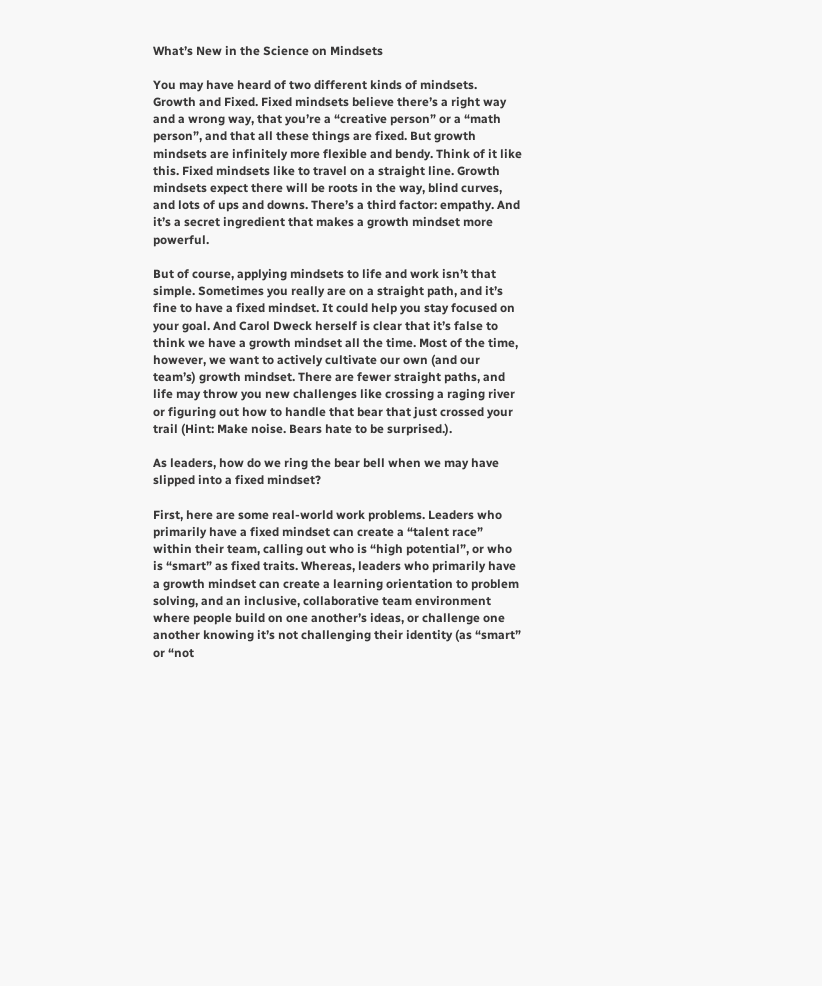What’s New in the Science on Mindsets

You may have heard of two different kinds of mindsets. Growth and Fixed. Fixed mindsets believe there’s a right way and a wrong way, that you’re a “creative person” or a “math person”, and that all these things are fixed. But growth mindsets are infinitely more flexible and bendy. Think of it like this. Fixed mindsets like to travel on a straight line. Growth mindsets expect there will be roots in the way, blind curves, and lots of ups and downs. There’s a third factor: empathy. And it’s a secret ingredient that makes a growth mindset more powerful.

But of course, applying mindsets to life and work isn’t that simple. Sometimes you really are on a straight path, and it’s fine to have a fixed mindset. It could help you stay focused on your goal. And Carol Dweck herself is clear that it’s false to think we have a growth mindset all the time. Most of the time, however, we want to actively cultivate our own (and our team’s) growth mindset. There are fewer straight paths, and life may throw you new challenges like crossing a raging river or figuring out how to handle that bear that just crossed your trail (Hint: Make noise. Bears hate to be surprised.).

As leaders, how do we ring the bear bell when we may have slipped into a fixed mindset?

First, here are some real-world work problems. Leaders who primarily have a fixed mindset can create a “talent race” within their team, calling out who is “high potential”, or who is “smart” as fixed traits. Whereas, leaders who primarily have a growth mindset can create a learning orientation to problem solving, and an inclusive, collaborative team environment where people build on one another’s ideas, or challenge one another knowing it’s not challenging their identity (as “smart” or “not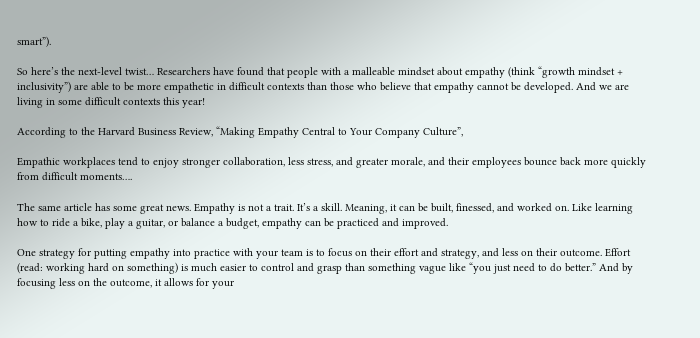smart”).

So here’s the next-level twist… Researchers have found that people with a malleable mindset about empathy (think “growth mindset + inclusivity”) are able to be more empathetic in difficult contexts than those who believe that empathy cannot be developed. And we are living in some difficult contexts this year!

According to the Harvard Business Review, “Making Empathy Central to Your Company Culture”,

Empathic workplaces tend to enjoy stronger collaboration, less stress, and greater morale, and their employees bounce back more quickly from difficult moments….

The same article has some great news. Empathy is not a trait. It’s a skill. Meaning, it can be built, finessed, and worked on. Like learning how to ride a bike, play a guitar, or balance a budget, empathy can be practiced and improved.

One strategy for putting empathy into practice with your team is to focus on their effort and strategy, and less on their outcome. Effort (read: working hard on something) is much easier to control and grasp than something vague like “you just need to do better.” And by focusing less on the outcome, it allows for your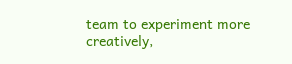team to experiment more creatively,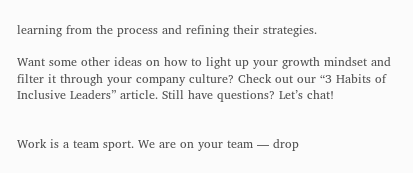learning from the process and refining their strategies.

Want some other ideas on how to light up your growth mindset and filter it through your company culture? Check out our “3 Habits of Inclusive Leaders” article. Still have questions? Let’s chat!


Work is a team sport. We are on your team — drop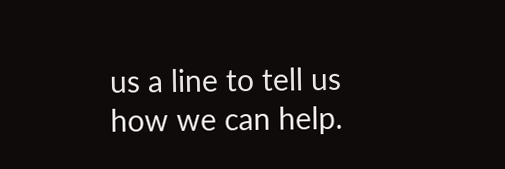us a line to tell us how we can help.